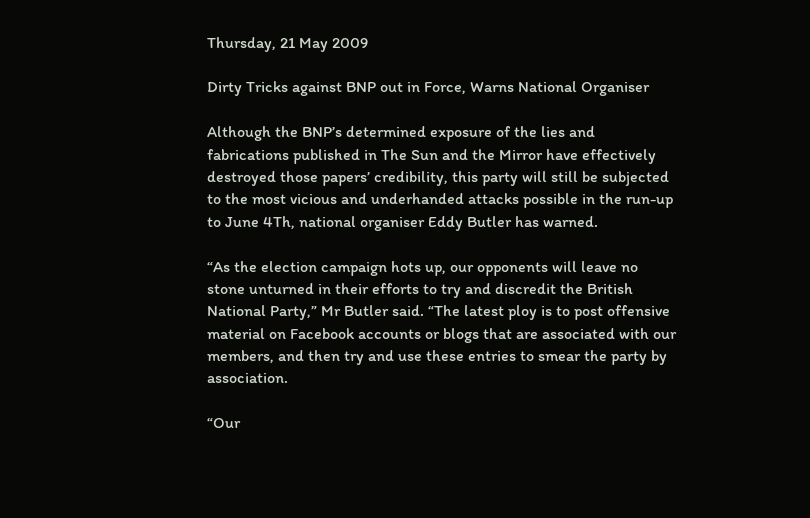Thursday, 21 May 2009

Dirty Tricks against BNP out in Force, Warns National Organiser

Although the BNP’s determined exposure of the lies and fabrications published in The Sun and the Mirror have effectively destroyed those papers’ credibility, this party will still be subjected to the most vicious and underhanded attacks possible in the run-up to June 4Th, national organiser Eddy Butler has warned.

“As the election campaign hots up, our opponents will leave no stone unturned in their efforts to try and discredit the British National Party,” Mr Butler said. “The latest ploy is to post offensive material on Facebook accounts or blogs that are associated with our members, and then try and use these entries to smear the party by association.

“Our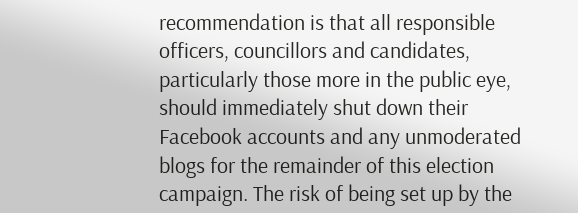recommendation is that all responsible officers, councillors and candidates, particularly those more in the public eye, should immediately shut down their Facebook accounts and any unmoderated blogs for the remainder of this election campaign. The risk of being set up by the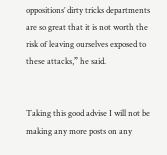oppositions’ dirty tricks departments are so great that it is not worth the risk of leaving ourselves exposed to these attacks,” he said.


Taking this good advise I will not be making any more posts on any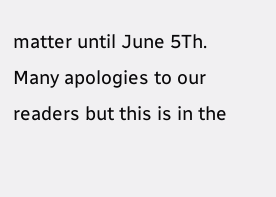matter until June 5Th. Many apologies to our readers but this is in the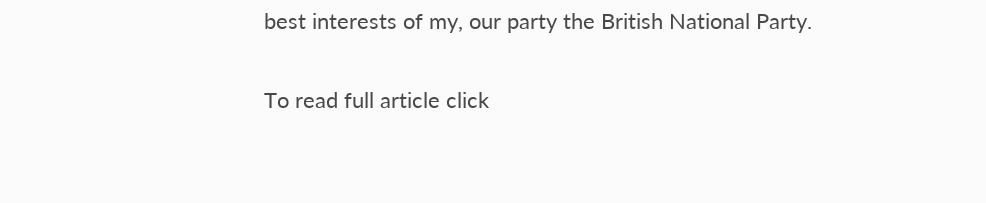best interests of my, our party the British National Party.

To read full article click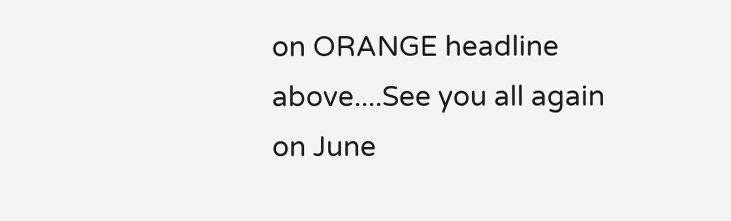on ORANGE headline above....See you all again on June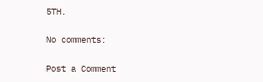5TH.

No comments:

Post a Comment